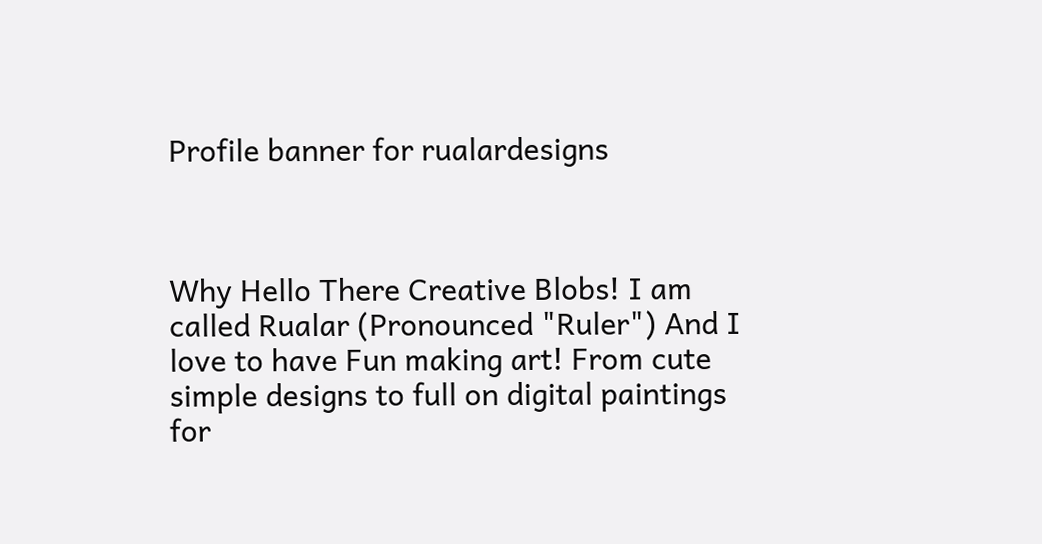Profile banner for rualardesigns



Why Hello There Creative Blobs! I am called Rualar (Pronounced "Ruler") And I love to have Fun making art! From cute simple designs to full on digital paintings for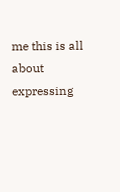me this is all about expressing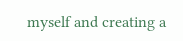myself and creating a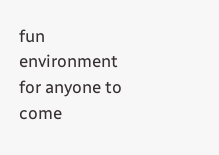fun environment for anyone to come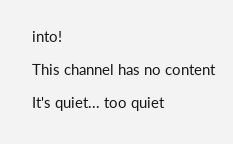into!

This channel has no content

It's quiet... too quiet